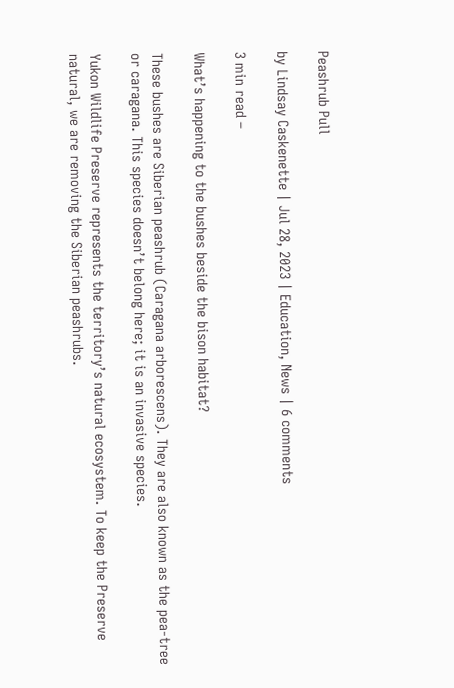Peashrub Pull

by Lindsay Caskenette | Jul 28, 2023 | Education, News | 6 comments

3 min read –

What’s happening to the bushes beside the bison habitat?

These bushes are Siberian peashrub (Caragana arborescens). They are also known as the pea-tree or caragana. This species doesn’t belong here; it is an invasive species.

Yukon Wildlife Preserve represents the territory’s natural ecosystem. To keep the Preserve natural, we are removing the Siberian peashrubs.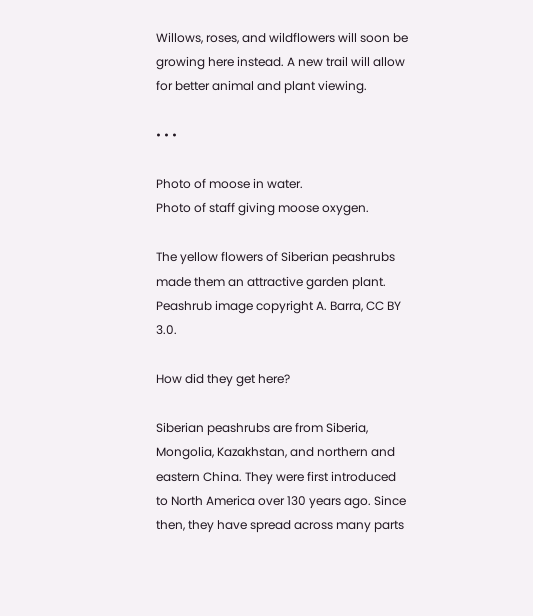Willows, roses, and wildflowers will soon be growing here instead. A new trail will allow for better animal and plant viewing.

• • •

Photo of moose in water.
Photo of staff giving moose oxygen.

The yellow flowers of Siberian peashrubs made them an attractive garden plant.
Peashrub image copyright A. Barra, CC BY 3.0.

How did they get here?

Siberian peashrubs are from Siberia, Mongolia, Kazakhstan, and northern and eastern China. They were first introduced to North America over 130 years ago. Since then, they have spread across many parts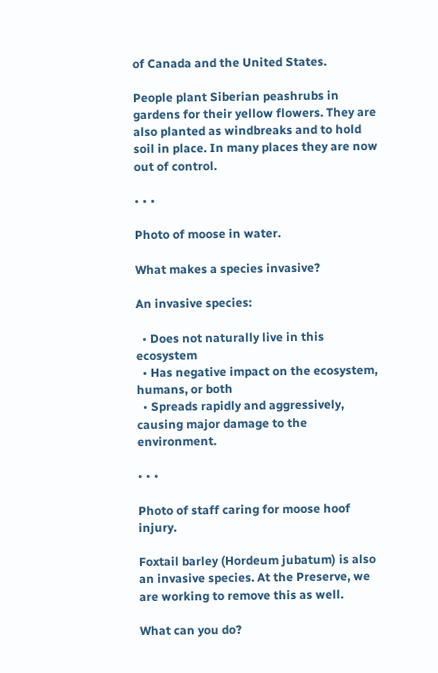of Canada and the United States.

People plant Siberian peashrubs in gardens for their yellow flowers. They are also planted as windbreaks and to hold soil in place. In many places they are now out of control.

• • •

Photo of moose in water.

What makes a species invasive?

An invasive species:

  • Does not naturally live in this ecosystem
  • Has negative impact on the ecosystem, humans, or both
  • Spreads rapidly and aggressively, causing major damage to the environment.

• • •

Photo of staff caring for moose hoof injury.

Foxtail barley (Hordeum jubatum) is also an invasive species. At the Preserve, we are working to remove this as well.

What can you do?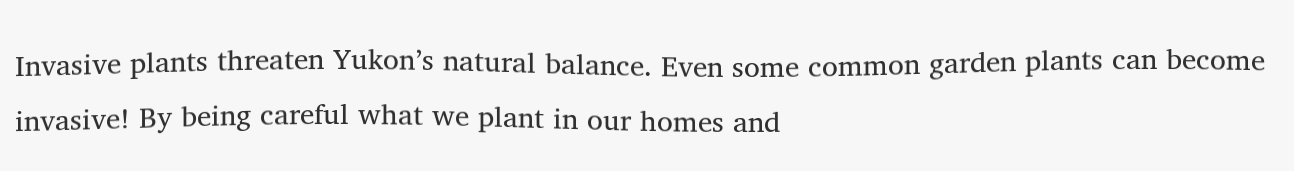Invasive plants threaten Yukon’s natural balance. Even some common garden plants can become invasive! By being careful what we plant in our homes and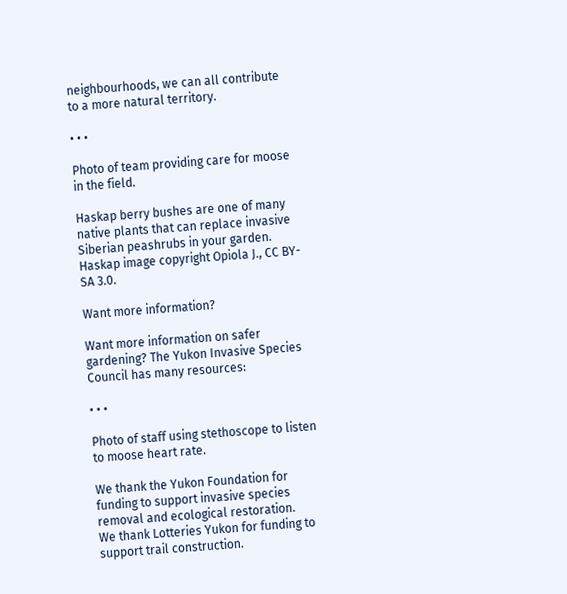neighbourhoods, we can all contribute to a more natural territory.

• • •

Photo of team providing care for moose in the field.

Haskap berry bushes are one of many native plants that can replace invasive Siberian peashrubs in your garden. Haskap image copyright Opiola J., CC BY-SA 3.0.

Want more information?

Want more information on safer gardening? The Yukon Invasive Species Council has many resources:

• • •

Photo of staff using stethoscope to listen to moose heart rate.

We thank the Yukon Foundation for funding to support invasive species removal and ecological restoration.
We thank Lotteries Yukon for funding to support trail construction.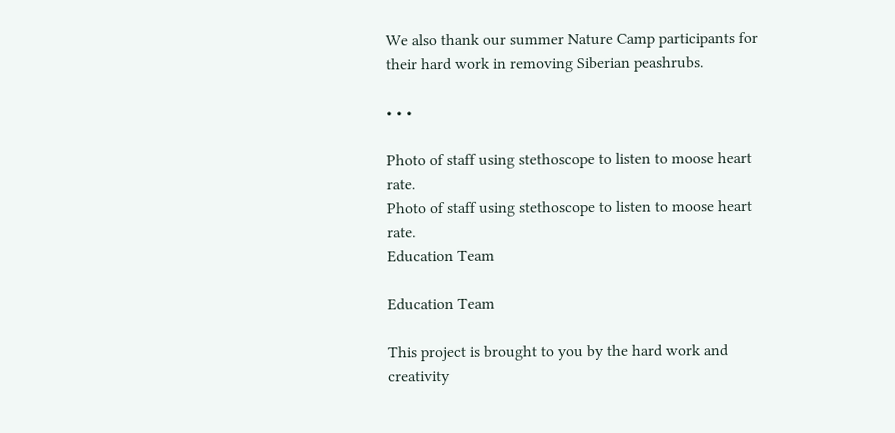We also thank our summer Nature Camp participants for their hard work in removing Siberian peashrubs.

• • •

Photo of staff using stethoscope to listen to moose heart rate.
Photo of staff using stethoscope to listen to moose heart rate.
Education Team

Education Team

This project is brought to you by the hard work and creativity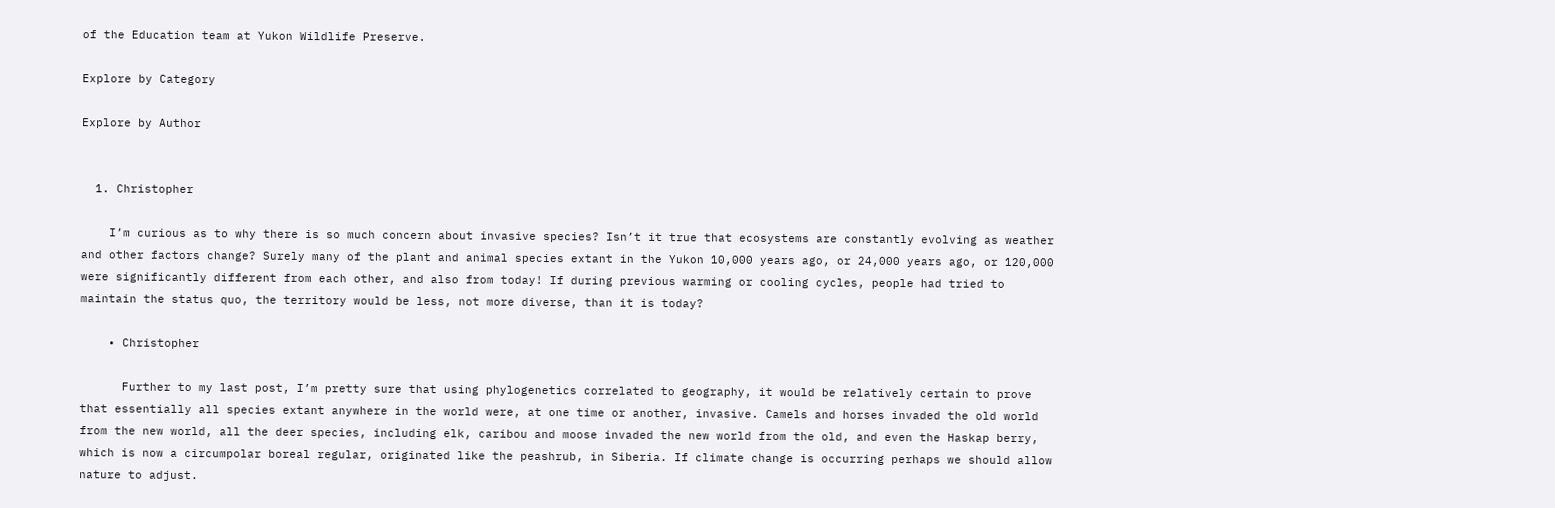of the Education team at Yukon Wildlife Preserve.

Explore by Category

Explore by Author


  1. Christopher

    I’m curious as to why there is so much concern about invasive species? Isn’t it true that ecosystems are constantly evolving as weather and other factors change? Surely many of the plant and animal species extant in the Yukon 10,000 years ago, or 24,000 years ago, or 120,000 were significantly different from each other, and also from today! If during previous warming or cooling cycles, people had tried to maintain the status quo, the territory would be less, not more diverse, than it is today?

    • Christopher

      Further to my last post, I’m pretty sure that using phylogenetics correlated to geography, it would be relatively certain to prove that essentially all species extant anywhere in the world were, at one time or another, invasive. Camels and horses invaded the old world from the new world, all the deer species, including elk, caribou and moose invaded the new world from the old, and even the Haskap berry, which is now a circumpolar boreal regular, originated like the peashrub, in Siberia. If climate change is occurring perhaps we should allow nature to adjust.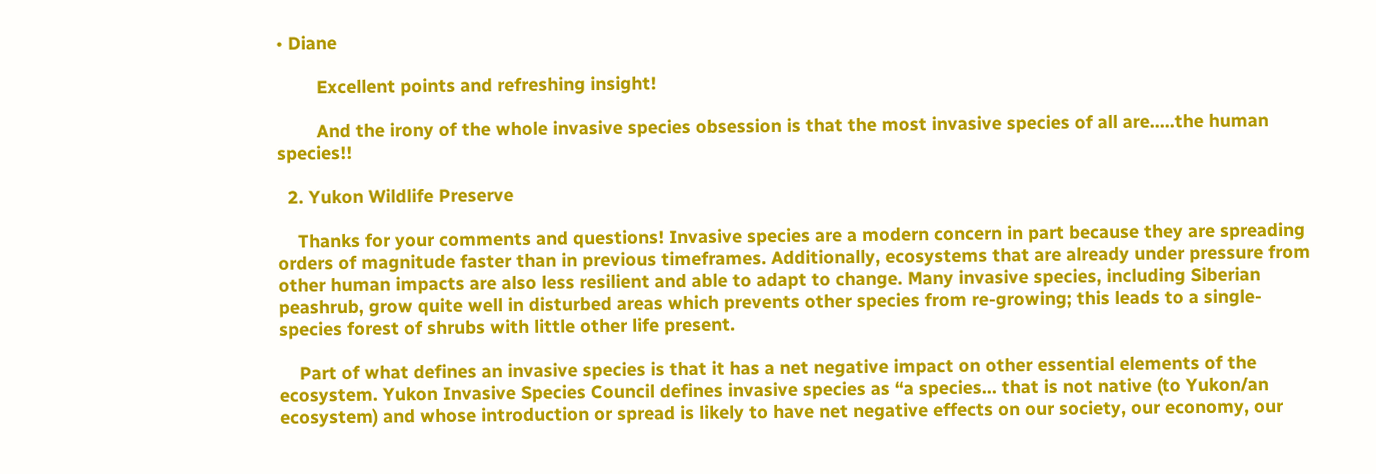• Diane

        Excellent points and refreshing insight!

        And the irony of the whole invasive species obsession is that the most invasive species of all are…..the human species!!

  2. Yukon Wildlife Preserve

    Thanks for your comments and questions! Invasive species are a modern concern in part because they are spreading orders of magnitude faster than in previous timeframes. Additionally, ecosystems that are already under pressure from other human impacts are also less resilient and able to adapt to change. Many invasive species, including Siberian peashrub, grow quite well in disturbed areas which prevents other species from re-growing; this leads to a single-species forest of shrubs with little other life present.

    Part of what defines an invasive species is that it has a net negative impact on other essential elements of the ecosystem. Yukon Invasive Species Council defines invasive species as “a species… that is not native (to Yukon/an ecosystem) and whose introduction or spread is likely to have net negative effects on our society, our economy, our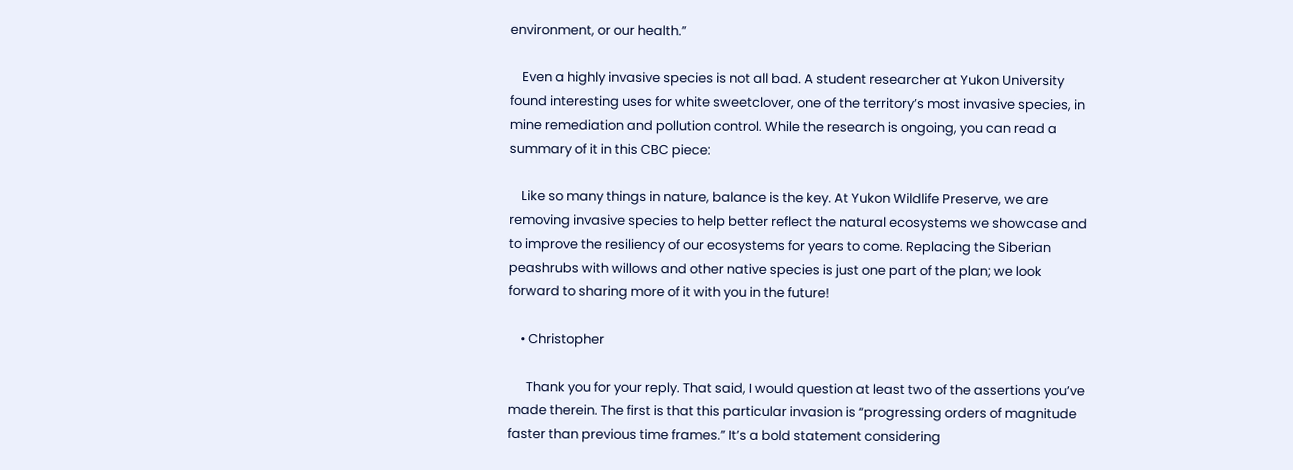environment, or our health.”

    Even a highly invasive species is not all bad. A student researcher at Yukon University found interesting uses for white sweetclover, one of the territory’s most invasive species, in mine remediation and pollution control. While the research is ongoing, you can read a summary of it in this CBC piece:

    Like so many things in nature, balance is the key. At Yukon Wildlife Preserve, we are removing invasive species to help better reflect the natural ecosystems we showcase and to improve the resiliency of our ecosystems for years to come. Replacing the Siberian peashrubs with willows and other native species is just one part of the plan; we look forward to sharing more of it with you in the future!

    • Christopher

      Thank you for your reply. That said, I would question at least two of the assertions you’ve made therein. The first is that this particular invasion is “progressing orders of magnitude faster than previous time frames.” It’s a bold statement considering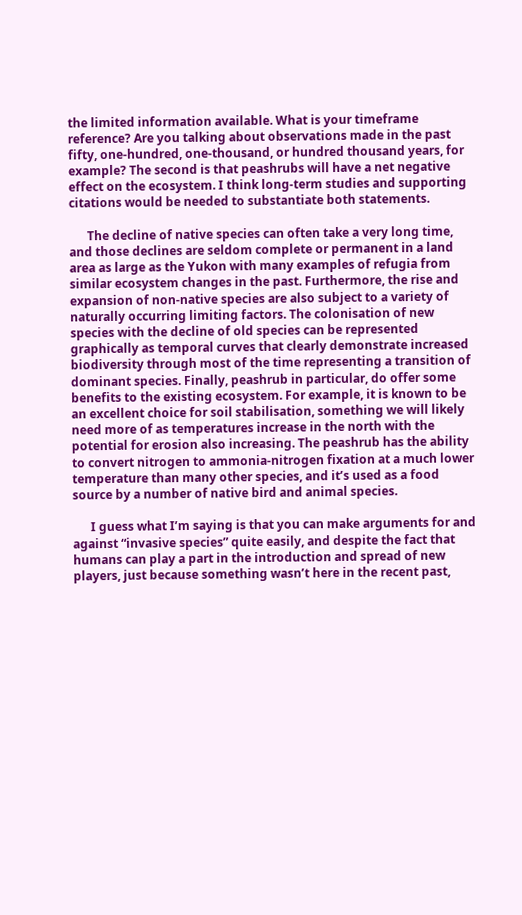the limited information available. What is your timeframe reference? Are you talking about observations made in the past fifty, one-hundred, one-thousand, or hundred thousand years, for example? The second is that peashrubs will have a net negative effect on the ecosystem. I think long-term studies and supporting citations would be needed to substantiate both statements.

      The decline of native species can often take a very long time, and those declines are seldom complete or permanent in a land area as large as the Yukon with many examples of refugia from similar ecosystem changes in the past. Furthermore, the rise and expansion of non-native species are also subject to a variety of naturally occurring limiting factors. The colonisation of new species with the decline of old species can be represented graphically as temporal curves that clearly demonstrate increased biodiversity through most of the time representing a transition of dominant species. Finally, peashrub in particular, do offer some benefits to the existing ecosystem. For example, it is known to be an excellent choice for soil stabilisation, something we will likely need more of as temperatures increase in the north with the potential for erosion also increasing. The peashrub has the ability to convert nitrogen to ammonia-nitrogen fixation at a much lower temperature than many other species, and it’s used as a food source by a number of native bird and animal species.

      I guess what I’m saying is that you can make arguments for and against “invasive species” quite easily, and despite the fact that humans can play a part in the introduction and spread of new players, just because something wasn’t here in the recent past,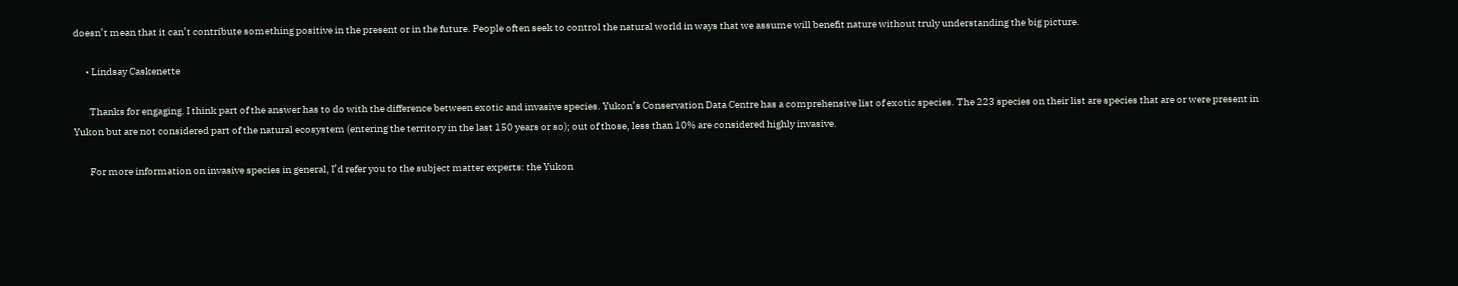doesn’t mean that it can’t contribute something positive in the present or in the future. People often seek to control the natural world in ways that we assume will benefit nature without truly understanding the big picture.

      • Lindsay Caskenette

        Thanks for engaging. I think part of the answer has to do with the difference between exotic and invasive species. Yukon’s Conservation Data Centre has a comprehensive list of exotic species. The 223 species on their list are species that are or were present in Yukon but are not considered part of the natural ecosystem (entering the territory in the last 150 years or so); out of those, less than 10% are considered highly invasive.

        For more information on invasive species in general, I’d refer you to the subject matter experts: the Yukon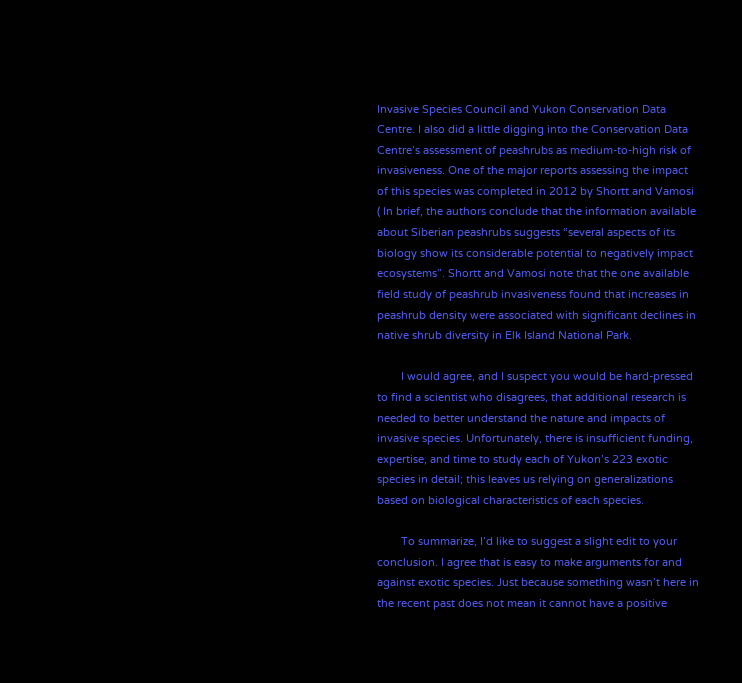Invasive Species Council and Yukon Conservation Data Centre. I also did a little digging into the Conservation Data Centre’s assessment of peashrubs as medium-to-high risk of invasiveness. One of the major reports assessing the impact of this species was completed in 2012 by Shortt and Vamosi ( In brief, the authors conclude that the information available about Siberian peashrubs suggests “several aspects of its biology show its considerable potential to negatively impact ecosystems”. Shortt and Vamosi note that the one available field study of peashrub invasiveness found that increases in peashrub density were associated with significant declines in native shrub diversity in Elk Island National Park.

        I would agree, and I suspect you would be hard-pressed to find a scientist who disagrees, that additional research is needed to better understand the nature and impacts of invasive species. Unfortunately, there is insufficient funding, expertise, and time to study each of Yukon’s 223 exotic species in detail; this leaves us relying on generalizations based on biological characteristics of each species.

        To summarize, I’d like to suggest a slight edit to your conclusion. I agree that is easy to make arguments for and against exotic species. Just because something wasn’t here in the recent past does not mean it cannot have a positive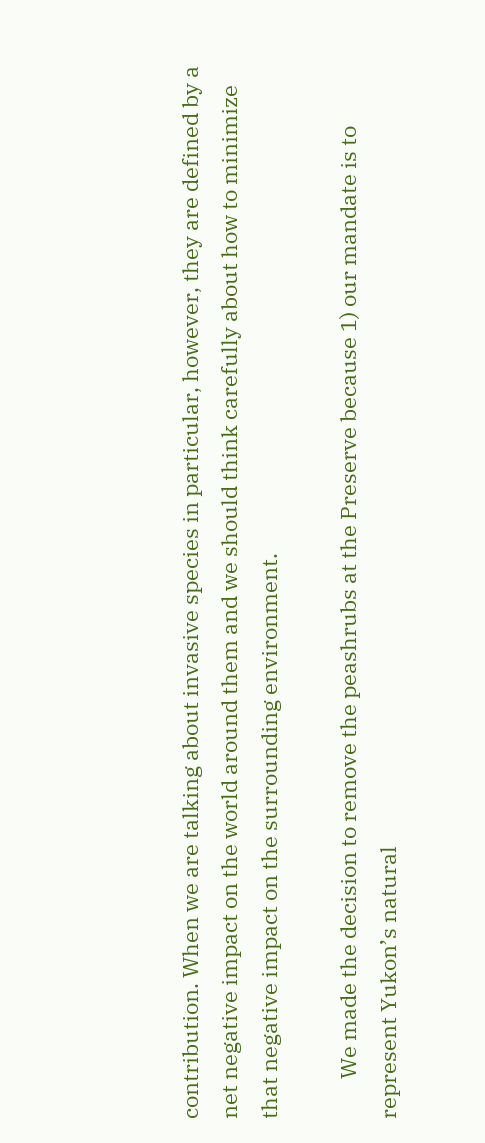contribution. When we are talking about invasive species in particular, however, they are defined by a net negative impact on the world around them and we should think carefully about how to minimize that negative impact on the surrounding environment.

        We made the decision to remove the peashrubs at the Preserve because 1) our mandate is to represent Yukon’s natural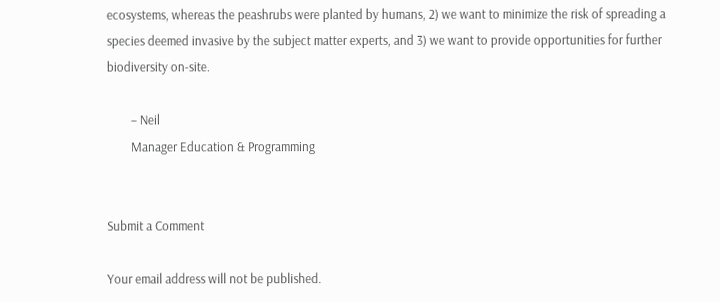ecosystems, whereas the peashrubs were planted by humans, 2) we want to minimize the risk of spreading a species deemed invasive by the subject matter experts, and 3) we want to provide opportunities for further biodiversity on-site.

        – Neil
        Manager Education & Programming


Submit a Comment

Your email address will not be published.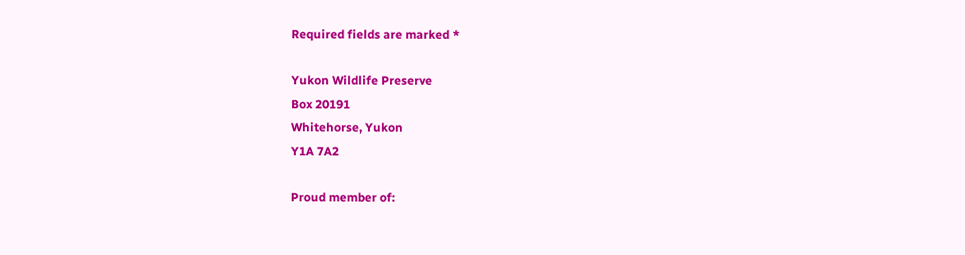Required fields are marked *

Yukon Wildlife Preserve
Box 20191
Whitehorse, Yukon
Y1A 7A2

Proud member of: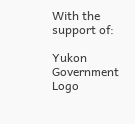With the support of:

Yukon Government Logo